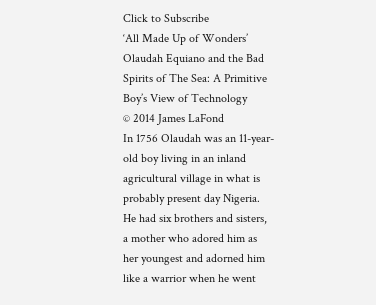Click to Subscribe
‘All Made Up of Wonders’
Olaudah Equiano and the Bad Spirits of The Sea: A Primitive Boy’s View of Technology
© 2014 James LaFond
In 1756 Olaudah was an 11-year-old boy living in an inland agricultural village in what is probably present day Nigeria. He had six brothers and sisters, a mother who adored him as her youngest and adorned him like a warrior when he went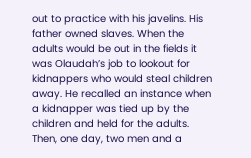out to practice with his javelins. His father owned slaves. When the adults would be out in the fields it was Olaudah’s job to lookout for kidnappers who would steal children away. He recalled an instance when a kidnapper was tied up by the children and held for the adults. Then, one day, two men and a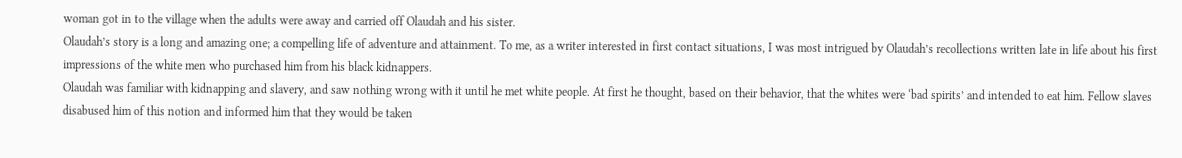woman got in to the village when the adults were away and carried off Olaudah and his sister.
Olaudah’s story is a long and amazing one; a compelling life of adventure and attainment. To me, as a writer interested in first contact situations, I was most intrigued by Olaudah’s recollections written late in life about his first impressions of the white men who purchased him from his black kidnappers.
Olaudah was familiar with kidnapping and slavery, and saw nothing wrong with it until he met white people. At first he thought, based on their behavior, that the whites were ‘bad spirits’ and intended to eat him. Fellow slaves disabused him of this notion and informed him that they would be taken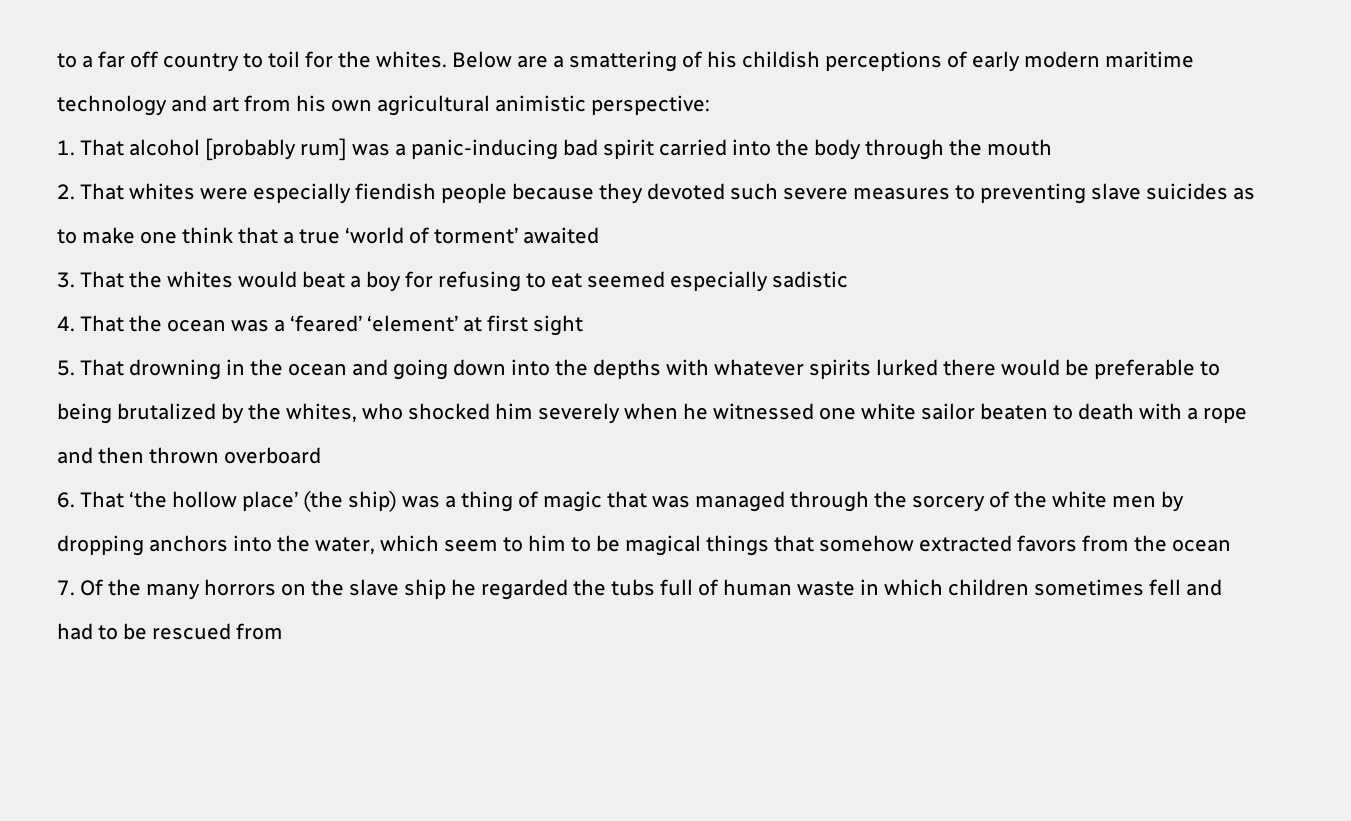to a far off country to toil for the whites. Below are a smattering of his childish perceptions of early modern maritime technology and art from his own agricultural animistic perspective:
1. That alcohol [probably rum] was a panic-inducing bad spirit carried into the body through the mouth
2. That whites were especially fiendish people because they devoted such severe measures to preventing slave suicides as to make one think that a true ‘world of torment’ awaited
3. That the whites would beat a boy for refusing to eat seemed especially sadistic
4. That the ocean was a ‘feared’ ‘element’ at first sight
5. That drowning in the ocean and going down into the depths with whatever spirits lurked there would be preferable to being brutalized by the whites, who shocked him severely when he witnessed one white sailor beaten to death with a rope and then thrown overboard
6. That ‘the hollow place’ (the ship) was a thing of magic that was managed through the sorcery of the white men by dropping anchors into the water, which seem to him to be magical things that somehow extracted favors from the ocean
7. Of the many horrors on the slave ship he regarded the tubs full of human waste in which children sometimes fell and had to be rescued from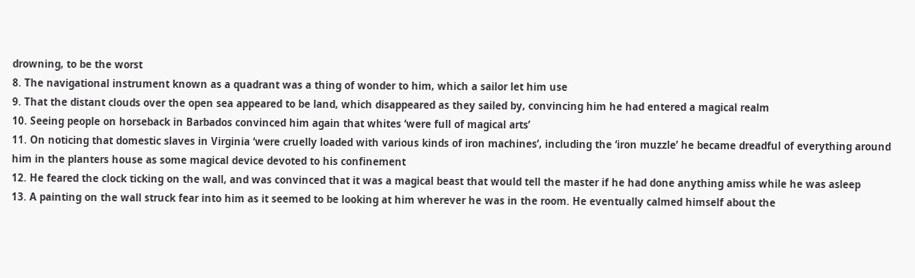drowning, to be the worst
8. The navigational instrument known as a quadrant was a thing of wonder to him, which a sailor let him use
9. That the distant clouds over the open sea appeared to be land, which disappeared as they sailed by, convincing him he had entered a magical realm
10. Seeing people on horseback in Barbados convinced him again that whites ‘were full of magical arts’
11. On noticing that domestic slaves in Virginia ‘were cruelly loaded with various kinds of iron machines’, including the ‘iron muzzle’ he became dreadful of everything around him in the planters house as some magical device devoted to his confinement
12. He feared the clock ticking on the wall, and was convinced that it was a magical beast that would tell the master if he had done anything amiss while he was asleep
13. A painting on the wall struck fear into him as it seemed to be looking at him wherever he was in the room. He eventually calmed himself about the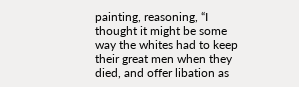painting, reasoning, “I thought it might be some way the whites had to keep their great men when they died, and offer libation as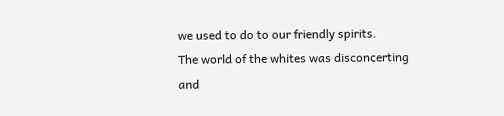we used to do to our friendly spirits.
The world of the whites was disconcerting and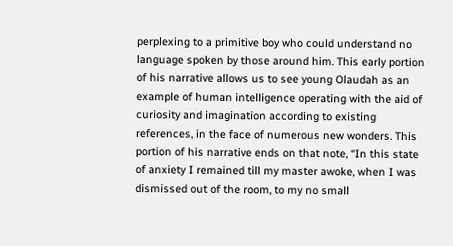perplexing to a primitive boy who could understand no language spoken by those around him. This early portion of his narrative allows us to see young Olaudah as an example of human intelligence operating with the aid of curiosity and imagination according to existing references, in the face of numerous new wonders. This portion of his narrative ends on that note, “In this state of anxiety I remained till my master awoke, when I was dismissed out of the room, to my no small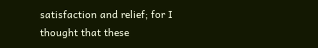satisfaction and relief; for I thought that these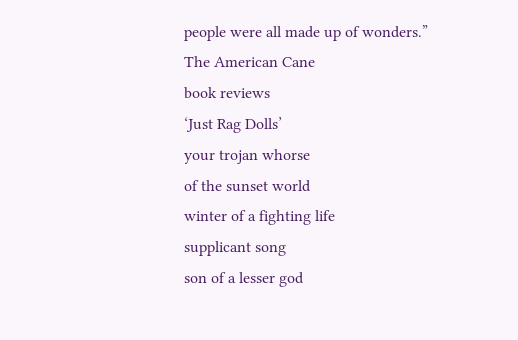people were all made up of wonders.”
The American Cane
book reviews
‘Just Rag Dolls’
your trojan whorse
of the sunset world
winter of a fighting life
supplicant song
son of a lesser god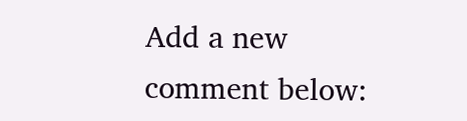Add a new comment below: